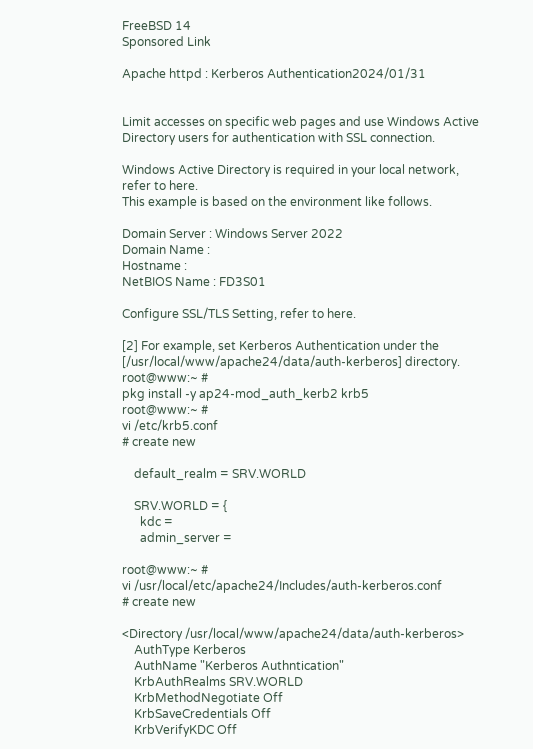FreeBSD 14
Sponsored Link

Apache httpd : Kerberos Authentication2024/01/31


Limit accesses on specific web pages and use Windows Active Directory users for authentication with SSL connection.

Windows Active Directory is required in your local network, refer to here.
This example is based on the environment like follows.

Domain Server : Windows Server 2022
Domain Name :
Hostname :
NetBIOS Name : FD3S01

Configure SSL/TLS Setting, refer to here.

[2] For example, set Kerberos Authentication under the [/usr/local/www/apache24/data/auth-kerberos] directory.
root@www:~ #
pkg install -y ap24-mod_auth_kerb2 krb5
root@www:~ #
vi /etc/krb5.conf
# create new

    default_realm = SRV.WORLD

    SRV.WORLD = {
      kdc =
      admin_server =

root@www:~ #
vi /usr/local/etc/apache24/Includes/auth-kerberos.conf
# create new

<Directory /usr/local/www/apache24/data/auth-kerberos>
    AuthType Kerberos
    AuthName "Kerberos Authntication"
    KrbAuthRealms SRV.WORLD
    KrbMethodNegotiate Off
    KrbSaveCredentials Off
    KrbVerifyKDC Off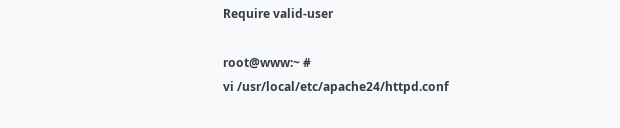Require valid-user

root@www:~ #
vi /usr/local/etc/apache24/httpd.conf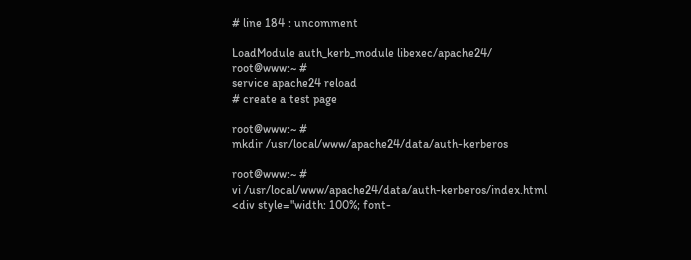# line 184 : uncomment

LoadModule auth_kerb_module libexec/apache24/
root@www:~ #
service apache24 reload
# create a test page

root@www:~ #
mkdir /usr/local/www/apache24/data/auth-kerberos

root@www:~ #
vi /usr/local/www/apache24/data/auth-kerberos/index.html
<div style="width: 100%; font-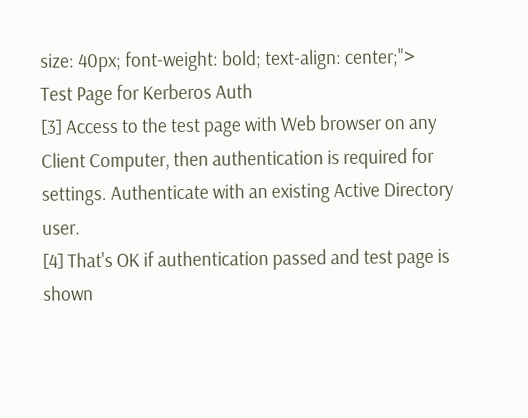size: 40px; font-weight: bold; text-align: center;">
Test Page for Kerberos Auth
[3] Access to the test page with Web browser on any Client Computer, then authentication is required for settings. Authenticate with an existing Active Directory user.
[4] That's OK if authentication passed and test page is shown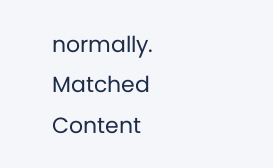normally.
Matched Content